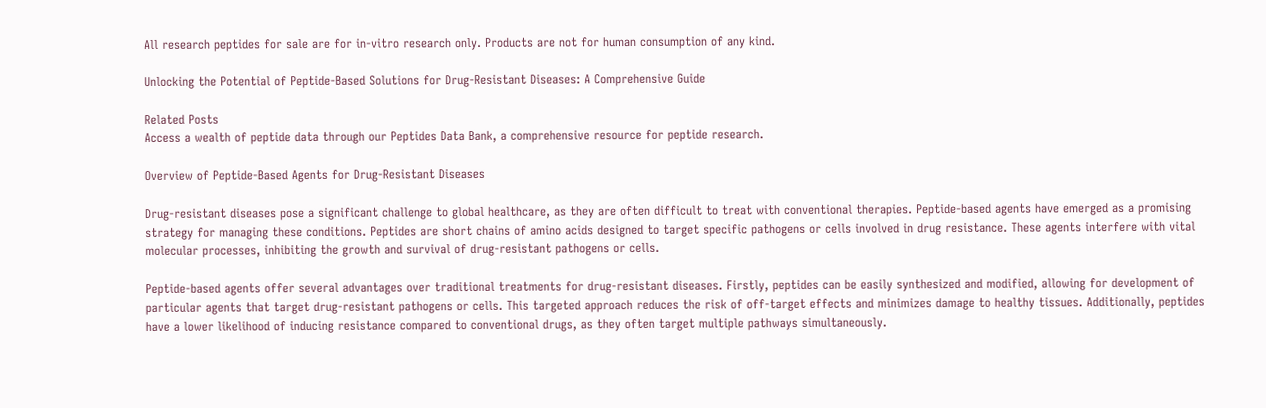All research peptides for sale are for in-vitro research only. Products are not for human consumption of any kind.

Unlocking the Potential of Peptide-Based Solutions for Drug-Resistant Diseases: A Comprehensive Guide

Related Posts
Access a wealth of peptide data through our Peptides Data Bank, a comprehensive resource for peptide research.

Overview of Peptide-Based Agents for Drug-Resistant Diseases

Drug-resistant diseases pose a significant challenge to global healthcare, as they are often difficult to treat with conventional therapies. Peptide-based agents have emerged as a promising strategy for managing these conditions. Peptides are short chains of amino acids designed to target specific pathogens or cells involved in drug resistance. These agents interfere with vital molecular processes, inhibiting the growth and survival of drug-resistant pathogens or cells.

Peptide-based agents offer several advantages over traditional treatments for drug-resistant diseases. Firstly, peptides can be easily synthesized and modified, allowing for development of particular agents that target drug-resistant pathogens or cells. This targeted approach reduces the risk of off-target effects and minimizes damage to healthy tissues. Additionally, peptides have a lower likelihood of inducing resistance compared to conventional drugs, as they often target multiple pathways simultaneously.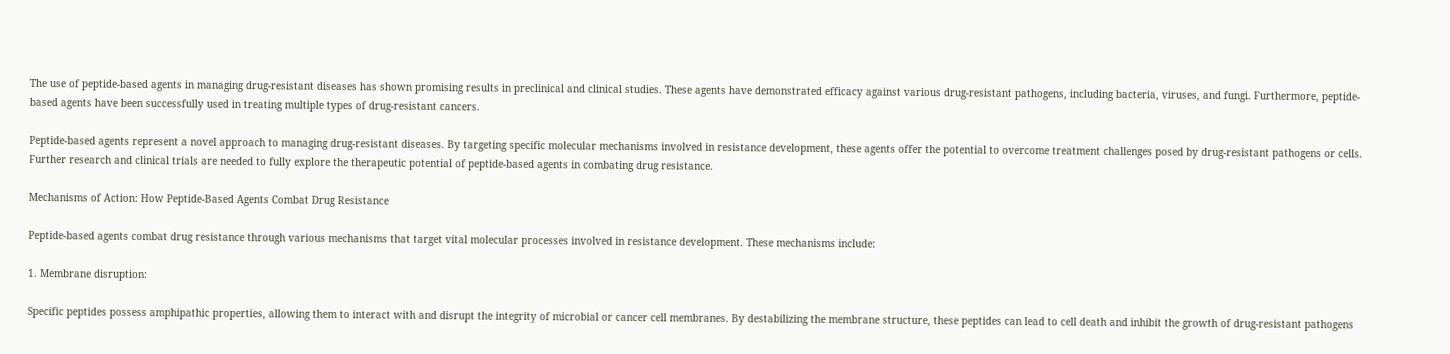The use of peptide-based agents in managing drug-resistant diseases has shown promising results in preclinical and clinical studies. These agents have demonstrated efficacy against various drug-resistant pathogens, including bacteria, viruses, and fungi. Furthermore, peptide-based agents have been successfully used in treating multiple types of drug-resistant cancers.

Peptide-based agents represent a novel approach to managing drug-resistant diseases. By targeting specific molecular mechanisms involved in resistance development, these agents offer the potential to overcome treatment challenges posed by drug-resistant pathogens or cells. Further research and clinical trials are needed to fully explore the therapeutic potential of peptide-based agents in combating drug resistance.

Mechanisms of Action: How Peptide-Based Agents Combat Drug Resistance

Peptide-based agents combat drug resistance through various mechanisms that target vital molecular processes involved in resistance development. These mechanisms include:

1. Membrane disruption:

Specific peptides possess amphipathic properties, allowing them to interact with and disrupt the integrity of microbial or cancer cell membranes. By destabilizing the membrane structure, these peptides can lead to cell death and inhibit the growth of drug-resistant pathogens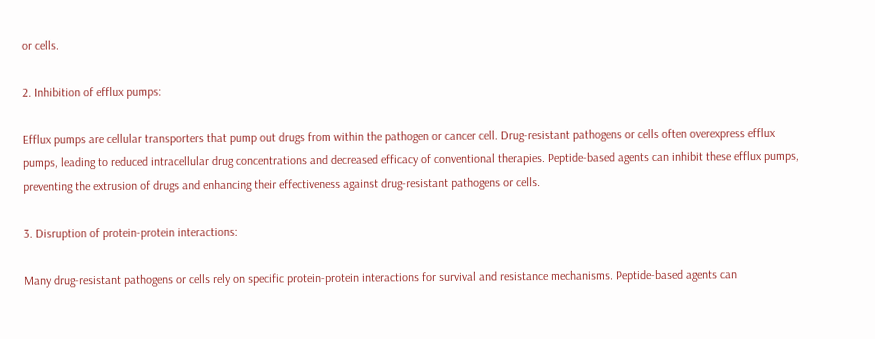or cells.

2. Inhibition of efflux pumps:

Efflux pumps are cellular transporters that pump out drugs from within the pathogen or cancer cell. Drug-resistant pathogens or cells often overexpress efflux pumps, leading to reduced intracellular drug concentrations and decreased efficacy of conventional therapies. Peptide-based agents can inhibit these efflux pumps, preventing the extrusion of drugs and enhancing their effectiveness against drug-resistant pathogens or cells.

3. Disruption of protein-protein interactions:

Many drug-resistant pathogens or cells rely on specific protein-protein interactions for survival and resistance mechanisms. Peptide-based agents can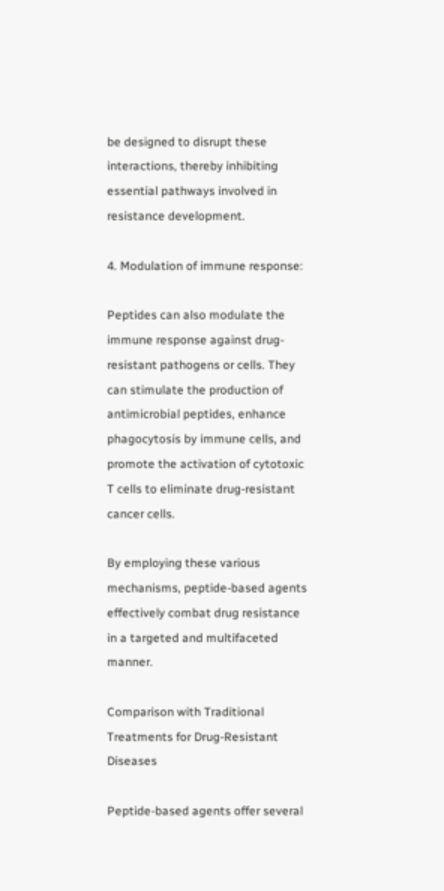be designed to disrupt these interactions, thereby inhibiting essential pathways involved in resistance development.

4. Modulation of immune response:

Peptides can also modulate the immune response against drug-resistant pathogens or cells. They can stimulate the production of antimicrobial peptides, enhance phagocytosis by immune cells, and promote the activation of cytotoxic T cells to eliminate drug-resistant cancer cells.

By employing these various mechanisms, peptide-based agents effectively combat drug resistance in a targeted and multifaceted manner.

Comparison with Traditional Treatments for Drug-Resistant Diseases

Peptide-based agents offer several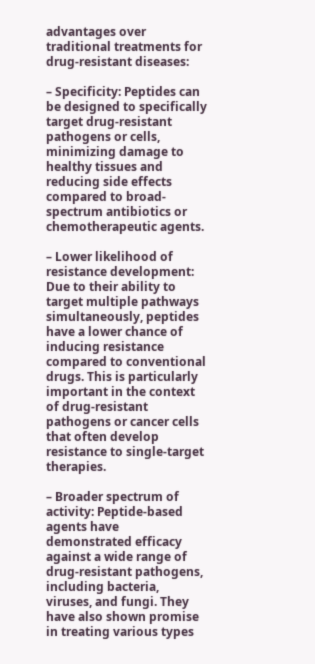advantages over traditional treatments for drug-resistant diseases:

– Specificity: Peptides can be designed to specifically target drug-resistant pathogens or cells, minimizing damage to healthy tissues and reducing side effects compared to broad-spectrum antibiotics or chemotherapeutic agents.

– Lower likelihood of resistance development: Due to their ability to target multiple pathways simultaneously, peptides have a lower chance of inducing resistance compared to conventional drugs. This is particularly important in the context of drug-resistant pathogens or cancer cells that often develop resistance to single-target therapies.

– Broader spectrum of activity: Peptide-based agents have demonstrated efficacy against a wide range of drug-resistant pathogens, including bacteria, viruses, and fungi. They have also shown promise in treating various types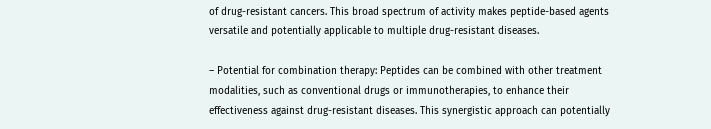of drug-resistant cancers. This broad spectrum of activity makes peptide-based agents versatile and potentially applicable to multiple drug-resistant diseases.

– Potential for combination therapy: Peptides can be combined with other treatment modalities, such as conventional drugs or immunotherapies, to enhance their effectiveness against drug-resistant diseases. This synergistic approach can potentially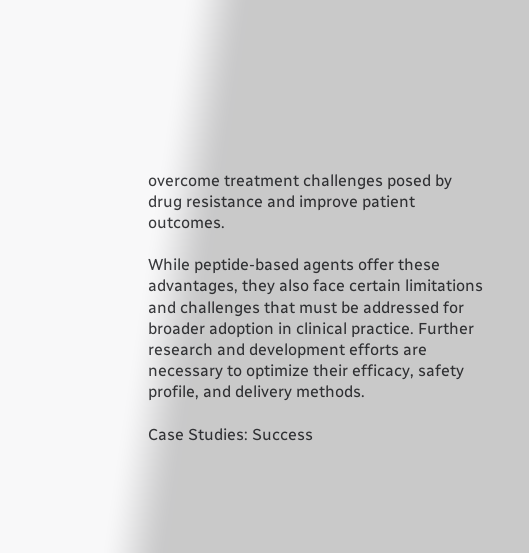overcome treatment challenges posed by drug resistance and improve patient outcomes.

While peptide-based agents offer these advantages, they also face certain limitations and challenges that must be addressed for broader adoption in clinical practice. Further research and development efforts are necessary to optimize their efficacy, safety profile, and delivery methods.

Case Studies: Success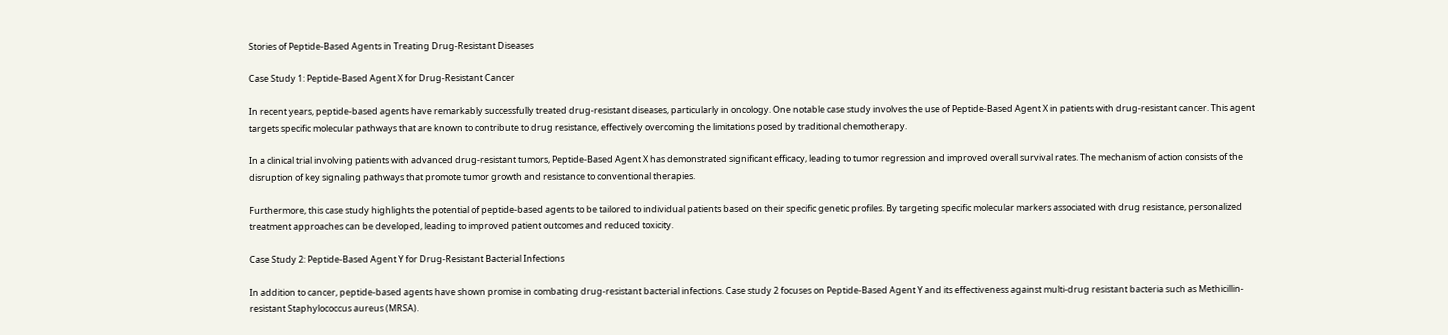Stories of Peptide-Based Agents in Treating Drug-Resistant Diseases

Case Study 1: Peptide-Based Agent X for Drug-Resistant Cancer

In recent years, peptide-based agents have remarkably successfully treated drug-resistant diseases, particularly in oncology. One notable case study involves the use of Peptide-Based Agent X in patients with drug-resistant cancer. This agent targets specific molecular pathways that are known to contribute to drug resistance, effectively overcoming the limitations posed by traditional chemotherapy.

In a clinical trial involving patients with advanced drug-resistant tumors, Peptide-Based Agent X has demonstrated significant efficacy, leading to tumor regression and improved overall survival rates. The mechanism of action consists of the disruption of key signaling pathways that promote tumor growth and resistance to conventional therapies.

Furthermore, this case study highlights the potential of peptide-based agents to be tailored to individual patients based on their specific genetic profiles. By targeting specific molecular markers associated with drug resistance, personalized treatment approaches can be developed, leading to improved patient outcomes and reduced toxicity.

Case Study 2: Peptide-Based Agent Y for Drug-Resistant Bacterial Infections

In addition to cancer, peptide-based agents have shown promise in combating drug-resistant bacterial infections. Case study 2 focuses on Peptide-Based Agent Y and its effectiveness against multi-drug resistant bacteria such as Methicillin-resistant Staphylococcus aureus (MRSA).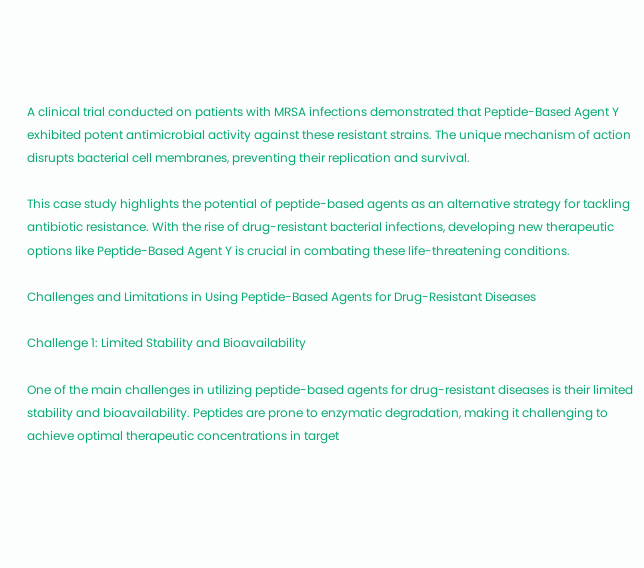A clinical trial conducted on patients with MRSA infections demonstrated that Peptide-Based Agent Y exhibited potent antimicrobial activity against these resistant strains. The unique mechanism of action disrupts bacterial cell membranes, preventing their replication and survival.

This case study highlights the potential of peptide-based agents as an alternative strategy for tackling antibiotic resistance. With the rise of drug-resistant bacterial infections, developing new therapeutic options like Peptide-Based Agent Y is crucial in combating these life-threatening conditions.

Challenges and Limitations in Using Peptide-Based Agents for Drug-Resistant Diseases

Challenge 1: Limited Stability and Bioavailability

One of the main challenges in utilizing peptide-based agents for drug-resistant diseases is their limited stability and bioavailability. Peptides are prone to enzymatic degradation, making it challenging to achieve optimal therapeutic concentrations in target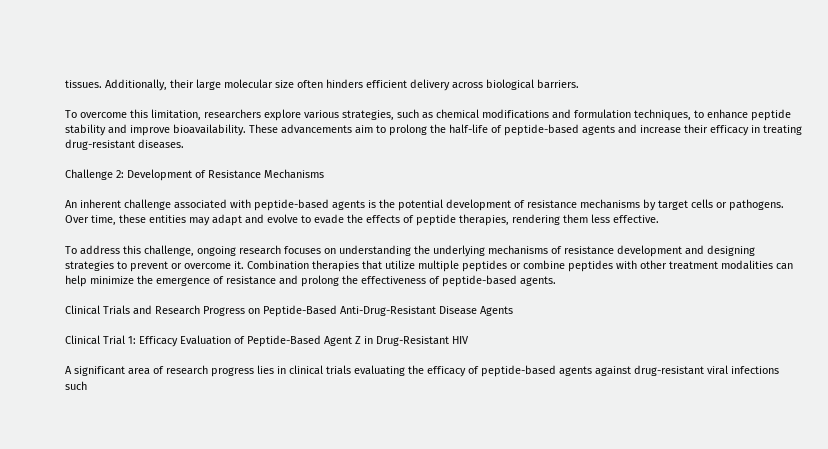tissues. Additionally, their large molecular size often hinders efficient delivery across biological barriers.

To overcome this limitation, researchers explore various strategies, such as chemical modifications and formulation techniques, to enhance peptide stability and improve bioavailability. These advancements aim to prolong the half-life of peptide-based agents and increase their efficacy in treating drug-resistant diseases.

Challenge 2: Development of Resistance Mechanisms

An inherent challenge associated with peptide-based agents is the potential development of resistance mechanisms by target cells or pathogens. Over time, these entities may adapt and evolve to evade the effects of peptide therapies, rendering them less effective.

To address this challenge, ongoing research focuses on understanding the underlying mechanisms of resistance development and designing strategies to prevent or overcome it. Combination therapies that utilize multiple peptides or combine peptides with other treatment modalities can help minimize the emergence of resistance and prolong the effectiveness of peptide-based agents.

Clinical Trials and Research Progress on Peptide-Based Anti-Drug-Resistant Disease Agents

Clinical Trial 1: Efficacy Evaluation of Peptide-Based Agent Z in Drug-Resistant HIV

A significant area of research progress lies in clinical trials evaluating the efficacy of peptide-based agents against drug-resistant viral infections such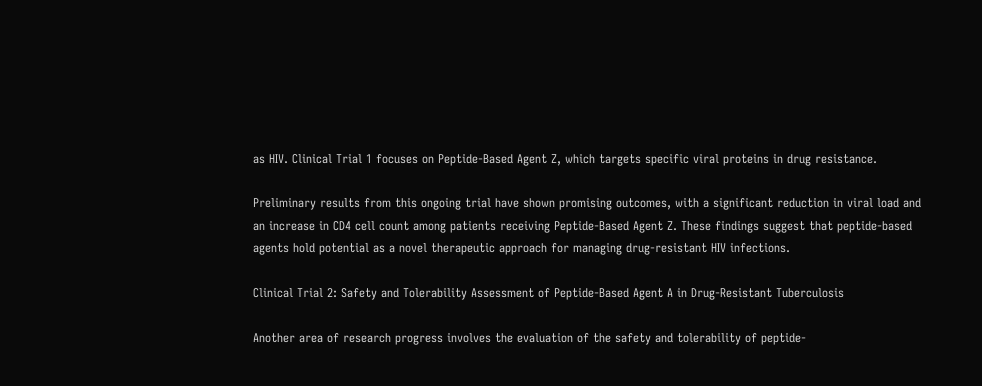as HIV. Clinical Trial 1 focuses on Peptide-Based Agent Z, which targets specific viral proteins in drug resistance.

Preliminary results from this ongoing trial have shown promising outcomes, with a significant reduction in viral load and an increase in CD4 cell count among patients receiving Peptide-Based Agent Z. These findings suggest that peptide-based agents hold potential as a novel therapeutic approach for managing drug-resistant HIV infections.

Clinical Trial 2: Safety and Tolerability Assessment of Peptide-Based Agent A in Drug-Resistant Tuberculosis

Another area of research progress involves the evaluation of the safety and tolerability of peptide-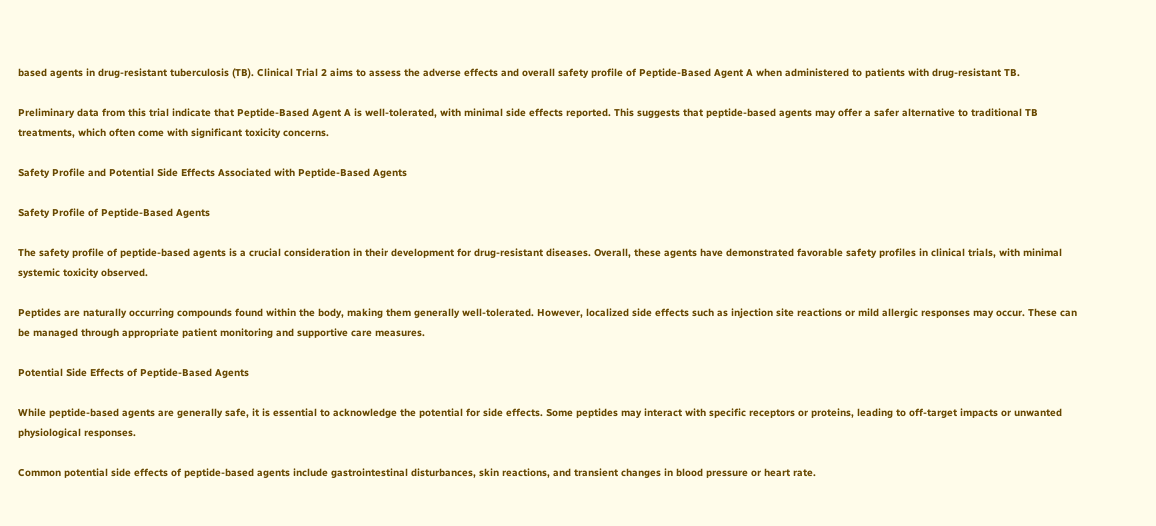based agents in drug-resistant tuberculosis (TB). Clinical Trial 2 aims to assess the adverse effects and overall safety profile of Peptide-Based Agent A when administered to patients with drug-resistant TB.

Preliminary data from this trial indicate that Peptide-Based Agent A is well-tolerated, with minimal side effects reported. This suggests that peptide-based agents may offer a safer alternative to traditional TB treatments, which often come with significant toxicity concerns.

Safety Profile and Potential Side Effects Associated with Peptide-Based Agents

Safety Profile of Peptide-Based Agents

The safety profile of peptide-based agents is a crucial consideration in their development for drug-resistant diseases. Overall, these agents have demonstrated favorable safety profiles in clinical trials, with minimal systemic toxicity observed.

Peptides are naturally occurring compounds found within the body, making them generally well-tolerated. However, localized side effects such as injection site reactions or mild allergic responses may occur. These can be managed through appropriate patient monitoring and supportive care measures.

Potential Side Effects of Peptide-Based Agents

While peptide-based agents are generally safe, it is essential to acknowledge the potential for side effects. Some peptides may interact with specific receptors or proteins, leading to off-target impacts or unwanted physiological responses.

Common potential side effects of peptide-based agents include gastrointestinal disturbances, skin reactions, and transient changes in blood pressure or heart rate.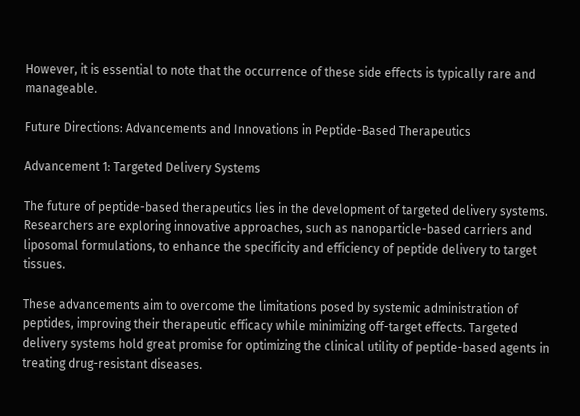However, it is essential to note that the occurrence of these side effects is typically rare and manageable.

Future Directions: Advancements and Innovations in Peptide-Based Therapeutics

Advancement 1: Targeted Delivery Systems

The future of peptide-based therapeutics lies in the development of targeted delivery systems. Researchers are exploring innovative approaches, such as nanoparticle-based carriers and liposomal formulations, to enhance the specificity and efficiency of peptide delivery to target tissues.

These advancements aim to overcome the limitations posed by systemic administration of peptides, improving their therapeutic efficacy while minimizing off-target effects. Targeted delivery systems hold great promise for optimizing the clinical utility of peptide-based agents in treating drug-resistant diseases.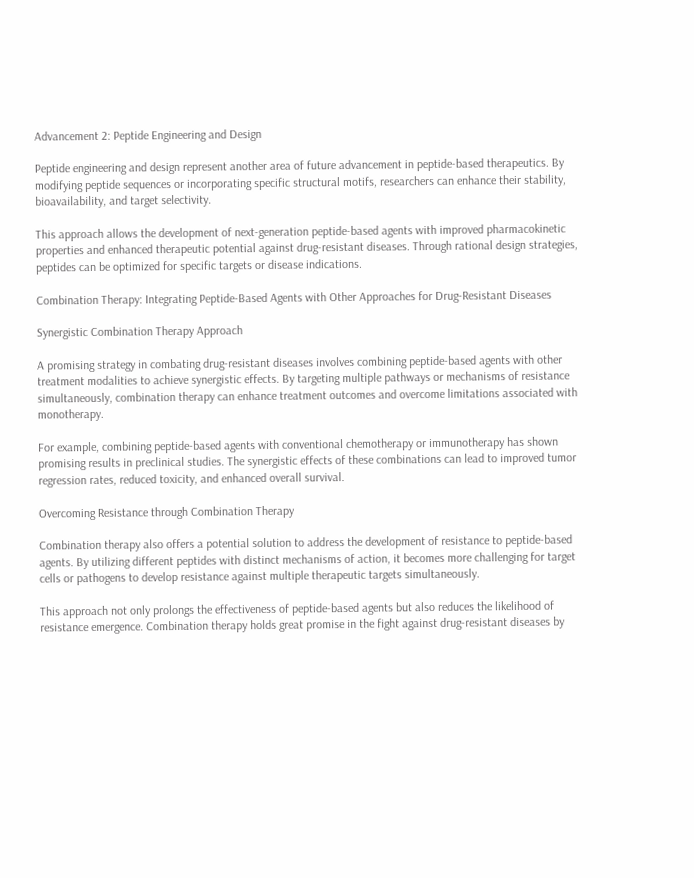Advancement 2: Peptide Engineering and Design

Peptide engineering and design represent another area of future advancement in peptide-based therapeutics. By modifying peptide sequences or incorporating specific structural motifs, researchers can enhance their stability, bioavailability, and target selectivity.

This approach allows the development of next-generation peptide-based agents with improved pharmacokinetic properties and enhanced therapeutic potential against drug-resistant diseases. Through rational design strategies, peptides can be optimized for specific targets or disease indications.

Combination Therapy: Integrating Peptide-Based Agents with Other Approaches for Drug-Resistant Diseases

Synergistic Combination Therapy Approach

A promising strategy in combating drug-resistant diseases involves combining peptide-based agents with other treatment modalities to achieve synergistic effects. By targeting multiple pathways or mechanisms of resistance simultaneously, combination therapy can enhance treatment outcomes and overcome limitations associated with monotherapy.

For example, combining peptide-based agents with conventional chemotherapy or immunotherapy has shown promising results in preclinical studies. The synergistic effects of these combinations can lead to improved tumor regression rates, reduced toxicity, and enhanced overall survival.

Overcoming Resistance through Combination Therapy

Combination therapy also offers a potential solution to address the development of resistance to peptide-based agents. By utilizing different peptides with distinct mechanisms of action, it becomes more challenging for target cells or pathogens to develop resistance against multiple therapeutic targets simultaneously.

This approach not only prolongs the effectiveness of peptide-based agents but also reduces the likelihood of resistance emergence. Combination therapy holds great promise in the fight against drug-resistant diseases by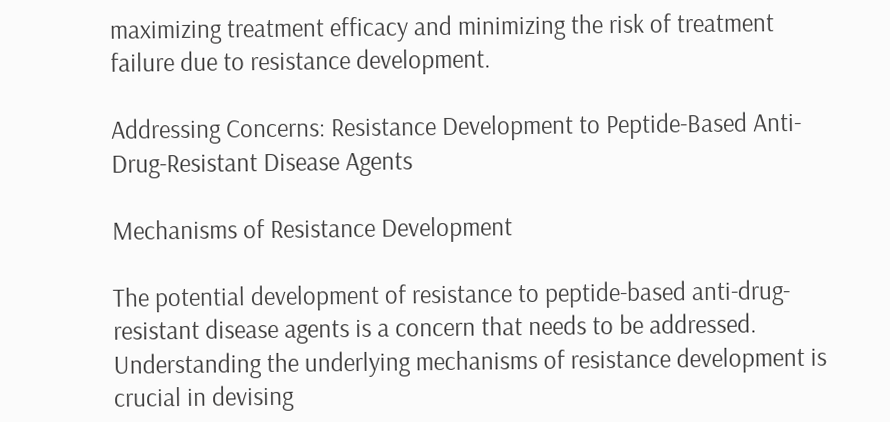maximizing treatment efficacy and minimizing the risk of treatment failure due to resistance development.

Addressing Concerns: Resistance Development to Peptide-Based Anti-Drug-Resistant Disease Agents

Mechanisms of Resistance Development

The potential development of resistance to peptide-based anti-drug-resistant disease agents is a concern that needs to be addressed. Understanding the underlying mechanisms of resistance development is crucial in devising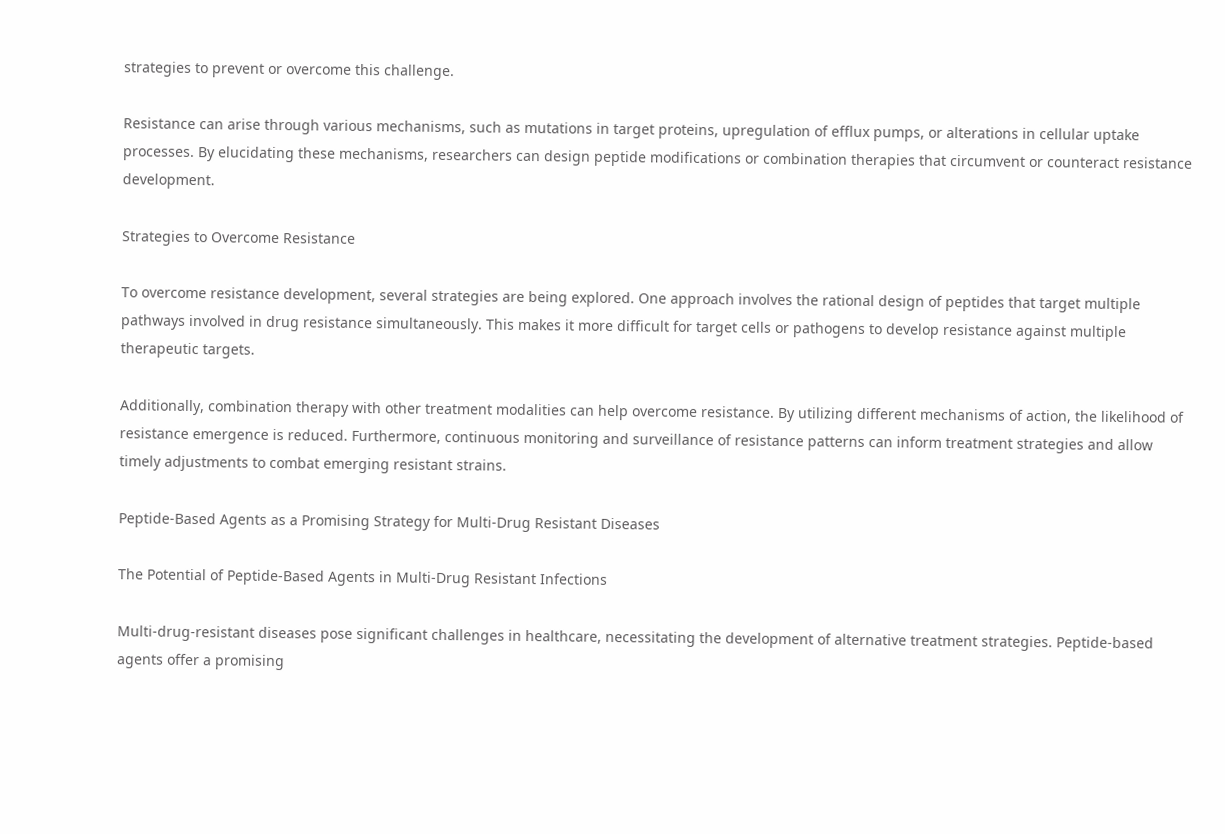strategies to prevent or overcome this challenge.

Resistance can arise through various mechanisms, such as mutations in target proteins, upregulation of efflux pumps, or alterations in cellular uptake processes. By elucidating these mechanisms, researchers can design peptide modifications or combination therapies that circumvent or counteract resistance development.

Strategies to Overcome Resistance

To overcome resistance development, several strategies are being explored. One approach involves the rational design of peptides that target multiple pathways involved in drug resistance simultaneously. This makes it more difficult for target cells or pathogens to develop resistance against multiple therapeutic targets.

Additionally, combination therapy with other treatment modalities can help overcome resistance. By utilizing different mechanisms of action, the likelihood of resistance emergence is reduced. Furthermore, continuous monitoring and surveillance of resistance patterns can inform treatment strategies and allow timely adjustments to combat emerging resistant strains.

Peptide-Based Agents as a Promising Strategy for Multi-Drug Resistant Diseases

The Potential of Peptide-Based Agents in Multi-Drug Resistant Infections

Multi-drug-resistant diseases pose significant challenges in healthcare, necessitating the development of alternative treatment strategies. Peptide-based agents offer a promising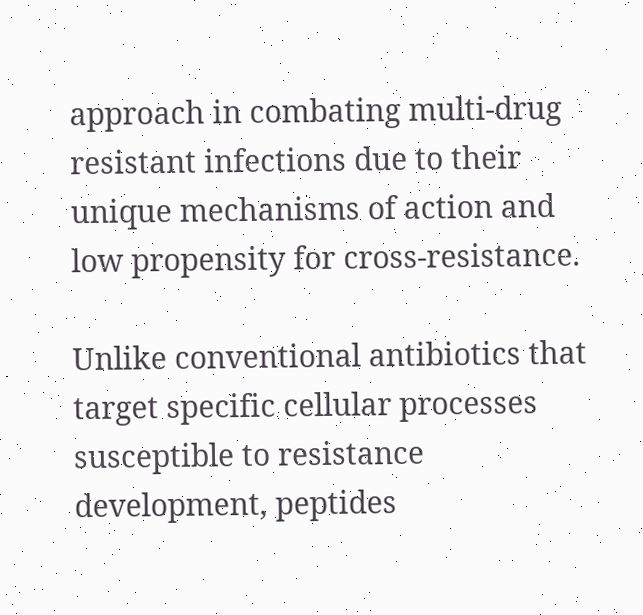approach in combating multi-drug resistant infections due to their unique mechanisms of action and low propensity for cross-resistance.

Unlike conventional antibiotics that target specific cellular processes susceptible to resistance development, peptides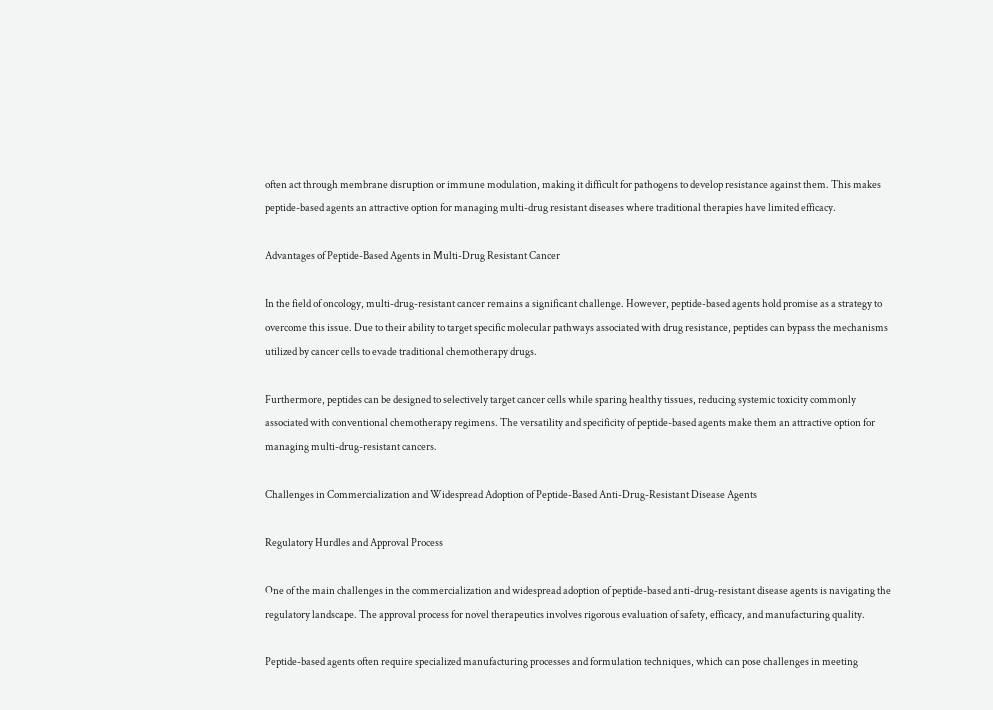often act through membrane disruption or immune modulation, making it difficult for pathogens to develop resistance against them. This makes peptide-based agents an attractive option for managing multi-drug resistant diseases where traditional therapies have limited efficacy.

Advantages of Peptide-Based Agents in Multi-Drug Resistant Cancer

In the field of oncology, multi-drug-resistant cancer remains a significant challenge. However, peptide-based agents hold promise as a strategy to overcome this issue. Due to their ability to target specific molecular pathways associated with drug resistance, peptides can bypass the mechanisms utilized by cancer cells to evade traditional chemotherapy drugs.

Furthermore, peptides can be designed to selectively target cancer cells while sparing healthy tissues, reducing systemic toxicity commonly associated with conventional chemotherapy regimens. The versatility and specificity of peptide-based agents make them an attractive option for managing multi-drug-resistant cancers.

Challenges in Commercialization and Widespread Adoption of Peptide-Based Anti-Drug-Resistant Disease Agents

Regulatory Hurdles and Approval Process

One of the main challenges in the commercialization and widespread adoption of peptide-based anti-drug-resistant disease agents is navigating the regulatory landscape. The approval process for novel therapeutics involves rigorous evaluation of safety, efficacy, and manufacturing quality.

Peptide-based agents often require specialized manufacturing processes and formulation techniques, which can pose challenges in meeting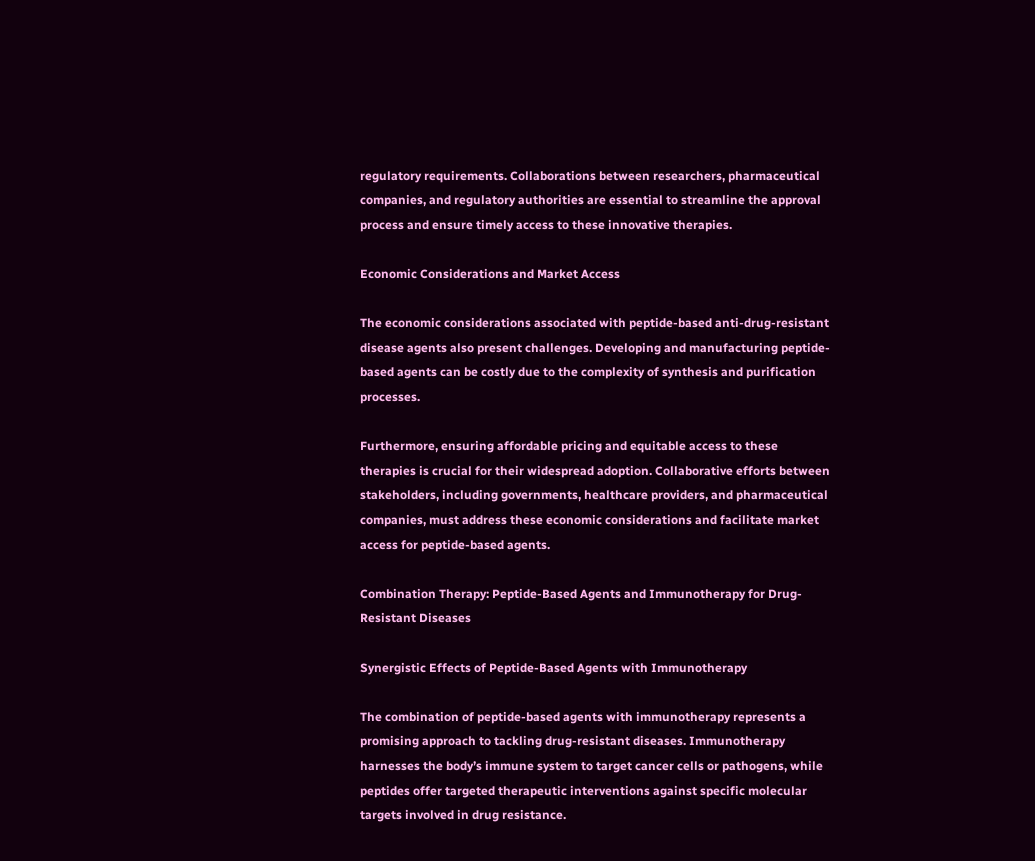regulatory requirements. Collaborations between researchers, pharmaceutical companies, and regulatory authorities are essential to streamline the approval process and ensure timely access to these innovative therapies.

Economic Considerations and Market Access

The economic considerations associated with peptide-based anti-drug-resistant disease agents also present challenges. Developing and manufacturing peptide-based agents can be costly due to the complexity of synthesis and purification processes.

Furthermore, ensuring affordable pricing and equitable access to these therapies is crucial for their widespread adoption. Collaborative efforts between stakeholders, including governments, healthcare providers, and pharmaceutical companies, must address these economic considerations and facilitate market access for peptide-based agents.

Combination Therapy: Peptide-Based Agents and Immunotherapy for Drug-Resistant Diseases

Synergistic Effects of Peptide-Based Agents with Immunotherapy

The combination of peptide-based agents with immunotherapy represents a promising approach to tackling drug-resistant diseases. Immunotherapy harnesses the body’s immune system to target cancer cells or pathogens, while peptides offer targeted therapeutic interventions against specific molecular targets involved in drug resistance.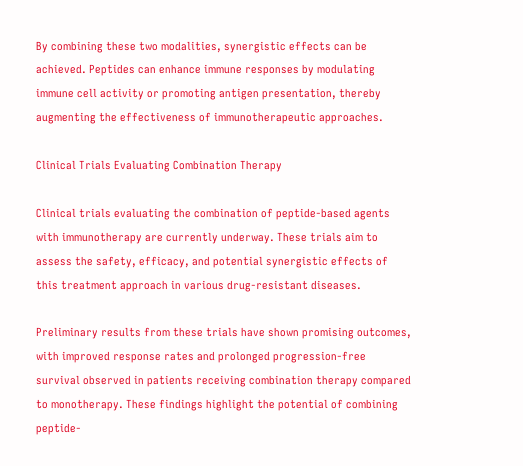By combining these two modalities, synergistic effects can be achieved. Peptides can enhance immune responses by modulating immune cell activity or promoting antigen presentation, thereby augmenting the effectiveness of immunotherapeutic approaches.

Clinical Trials Evaluating Combination Therapy

Clinical trials evaluating the combination of peptide-based agents with immunotherapy are currently underway. These trials aim to assess the safety, efficacy, and potential synergistic effects of this treatment approach in various drug-resistant diseases.

Preliminary results from these trials have shown promising outcomes, with improved response rates and prolonged progression-free survival observed in patients receiving combination therapy compared to monotherapy. These findings highlight the potential of combining peptide-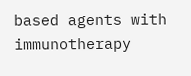based agents with immunotherapy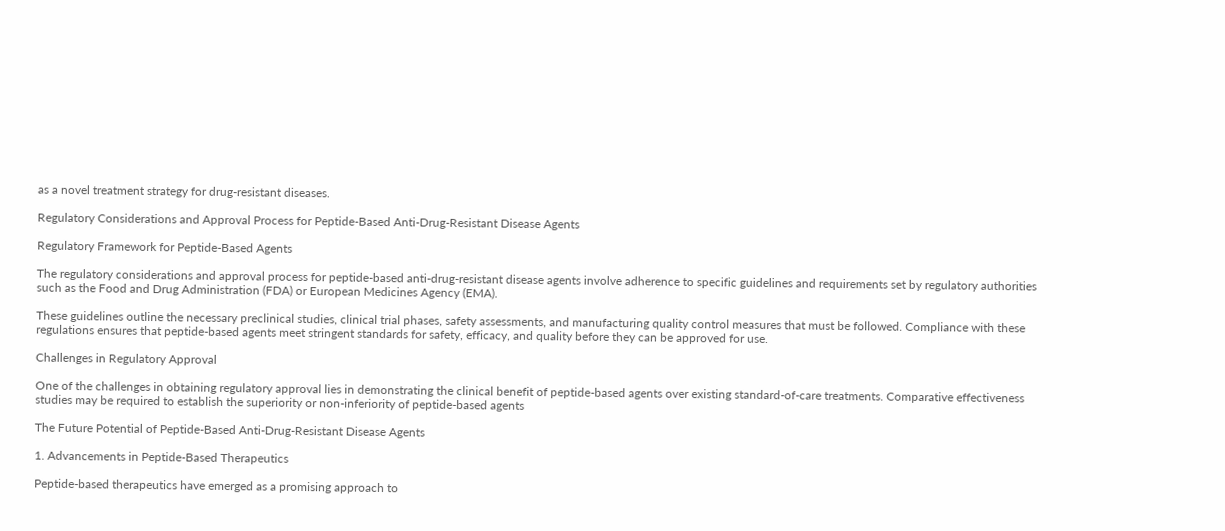as a novel treatment strategy for drug-resistant diseases.

Regulatory Considerations and Approval Process for Peptide-Based Anti-Drug-Resistant Disease Agents

Regulatory Framework for Peptide-Based Agents

The regulatory considerations and approval process for peptide-based anti-drug-resistant disease agents involve adherence to specific guidelines and requirements set by regulatory authorities such as the Food and Drug Administration (FDA) or European Medicines Agency (EMA).

These guidelines outline the necessary preclinical studies, clinical trial phases, safety assessments, and manufacturing quality control measures that must be followed. Compliance with these regulations ensures that peptide-based agents meet stringent standards for safety, efficacy, and quality before they can be approved for use.

Challenges in Regulatory Approval

One of the challenges in obtaining regulatory approval lies in demonstrating the clinical benefit of peptide-based agents over existing standard-of-care treatments. Comparative effectiveness studies may be required to establish the superiority or non-inferiority of peptide-based agents

The Future Potential of Peptide-Based Anti-Drug-Resistant Disease Agents

1. Advancements in Peptide-Based Therapeutics

Peptide-based therapeutics have emerged as a promising approach to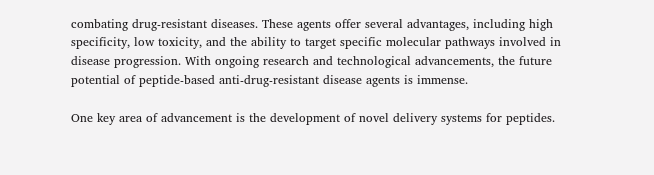combating drug-resistant diseases. These agents offer several advantages, including high specificity, low toxicity, and the ability to target specific molecular pathways involved in disease progression. With ongoing research and technological advancements, the future potential of peptide-based anti-drug-resistant disease agents is immense.

One key area of advancement is the development of novel delivery systems for peptides.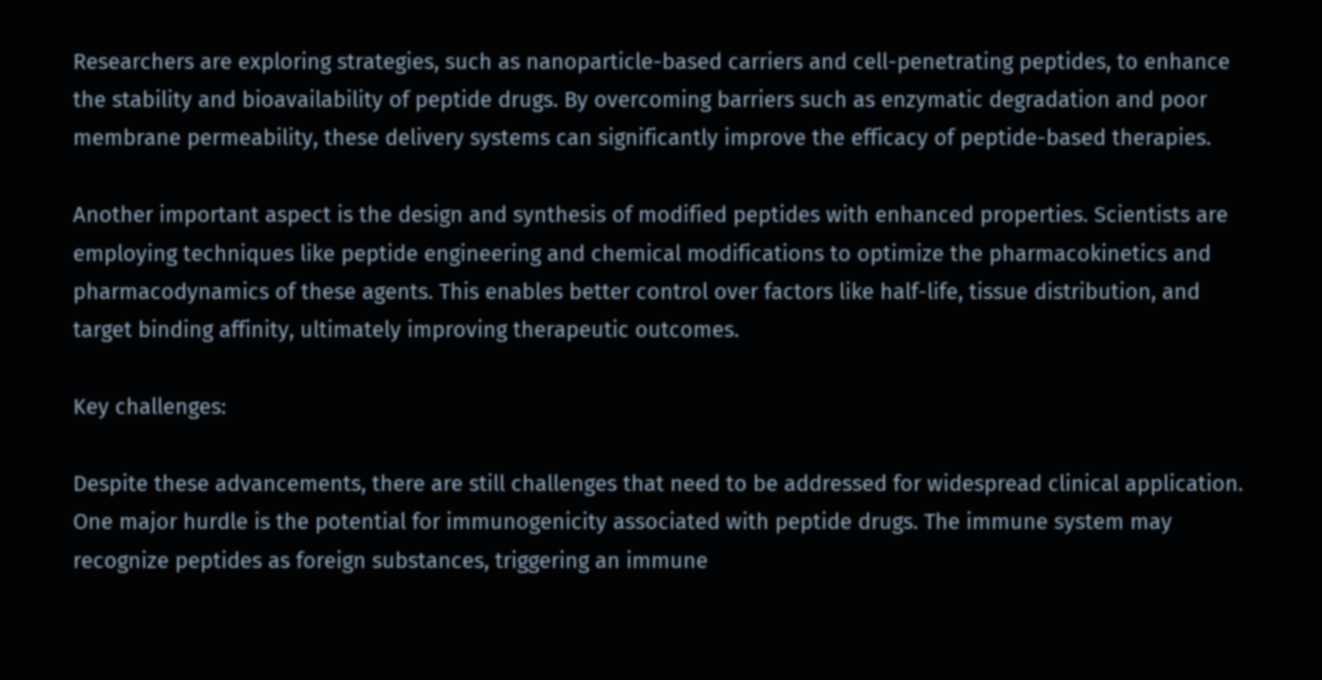Researchers are exploring strategies, such as nanoparticle-based carriers and cell-penetrating peptides, to enhance the stability and bioavailability of peptide drugs. By overcoming barriers such as enzymatic degradation and poor membrane permeability, these delivery systems can significantly improve the efficacy of peptide-based therapies.

Another important aspect is the design and synthesis of modified peptides with enhanced properties. Scientists are employing techniques like peptide engineering and chemical modifications to optimize the pharmacokinetics and pharmacodynamics of these agents. This enables better control over factors like half-life, tissue distribution, and target binding affinity, ultimately improving therapeutic outcomes.

Key challenges:

Despite these advancements, there are still challenges that need to be addressed for widespread clinical application. One major hurdle is the potential for immunogenicity associated with peptide drugs. The immune system may recognize peptides as foreign substances, triggering an immune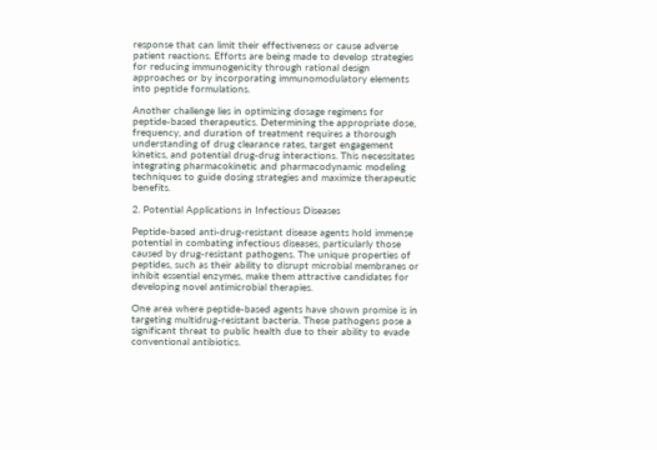response that can limit their effectiveness or cause adverse patient reactions. Efforts are being made to develop strategies for reducing immunogenicity through rational design approaches or by incorporating immunomodulatory elements into peptide formulations.

Another challenge lies in optimizing dosage regimens for peptide-based therapeutics. Determining the appropriate dose, frequency, and duration of treatment requires a thorough understanding of drug clearance rates, target engagement kinetics, and potential drug-drug interactions. This necessitates integrating pharmacokinetic and pharmacodynamic modeling techniques to guide dosing strategies and maximize therapeutic benefits.

2. Potential Applications in Infectious Diseases

Peptide-based anti-drug-resistant disease agents hold immense potential in combating infectious diseases, particularly those caused by drug-resistant pathogens. The unique properties of peptides, such as their ability to disrupt microbial membranes or inhibit essential enzymes, make them attractive candidates for developing novel antimicrobial therapies.

One area where peptide-based agents have shown promise is in targeting multidrug-resistant bacteria. These pathogens pose a significant threat to public health due to their ability to evade conventional antibiotics.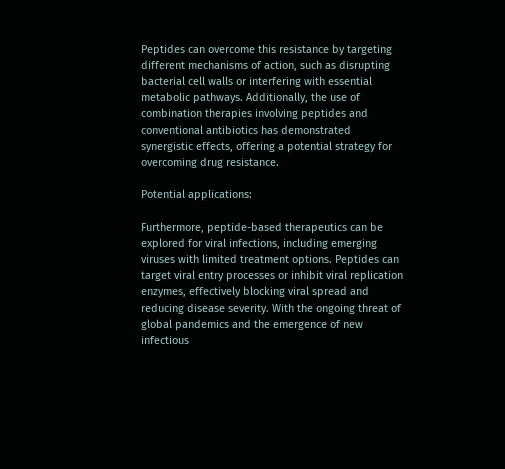Peptides can overcome this resistance by targeting different mechanisms of action, such as disrupting bacterial cell walls or interfering with essential metabolic pathways. Additionally, the use of combination therapies involving peptides and conventional antibiotics has demonstrated synergistic effects, offering a potential strategy for overcoming drug resistance.

Potential applications:

Furthermore, peptide-based therapeutics can be explored for viral infections, including emerging viruses with limited treatment options. Peptides can target viral entry processes or inhibit viral replication enzymes, effectively blocking viral spread and reducing disease severity. With the ongoing threat of global pandemics and the emergence of new infectious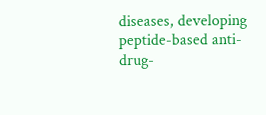diseases, developing peptide-based anti-drug-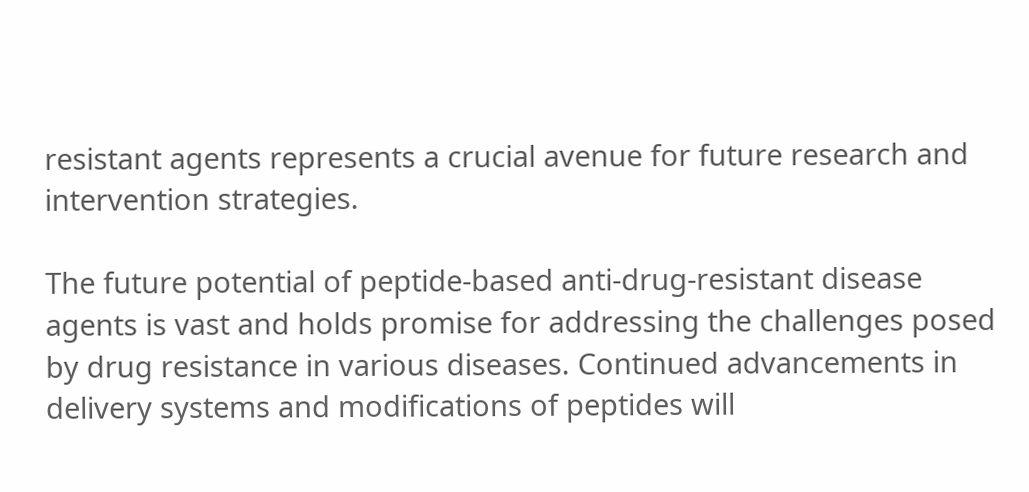resistant agents represents a crucial avenue for future research and intervention strategies.

The future potential of peptide-based anti-drug-resistant disease agents is vast and holds promise for addressing the challenges posed by drug resistance in various diseases. Continued advancements in delivery systems and modifications of peptides will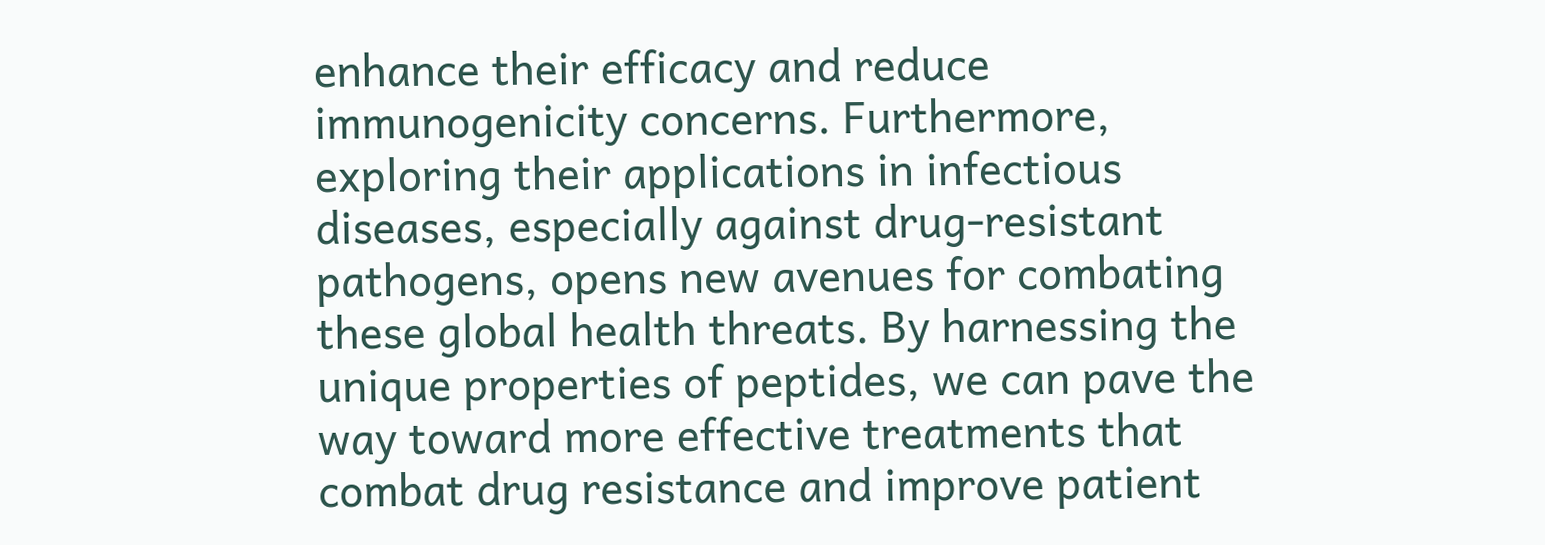enhance their efficacy and reduce immunogenicity concerns. Furthermore, exploring their applications in infectious diseases, especially against drug-resistant pathogens, opens new avenues for combating these global health threats. By harnessing the unique properties of peptides, we can pave the way toward more effective treatments that combat drug resistance and improve patient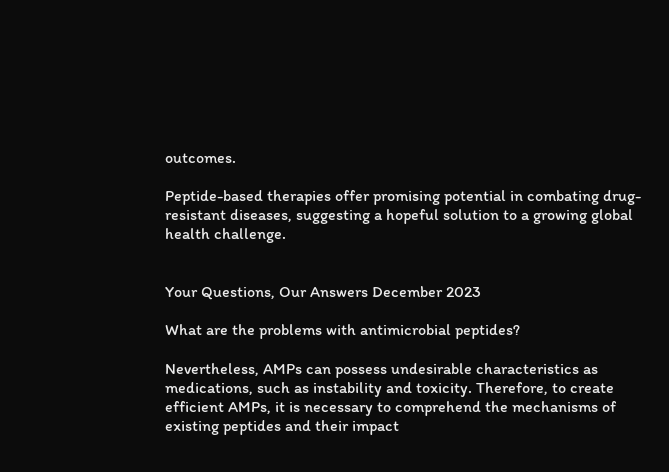outcomes.

Peptide-based therapies offer promising potential in combating drug-resistant diseases, suggesting a hopeful solution to a growing global health challenge.


Your Questions, Our Answers December 2023

What are the problems with antimicrobial peptides?

Nevertheless, AMPs can possess undesirable characteristics as medications, such as instability and toxicity. Therefore, to create efficient AMPs, it is necessary to comprehend the mechanisms of existing peptides and their impact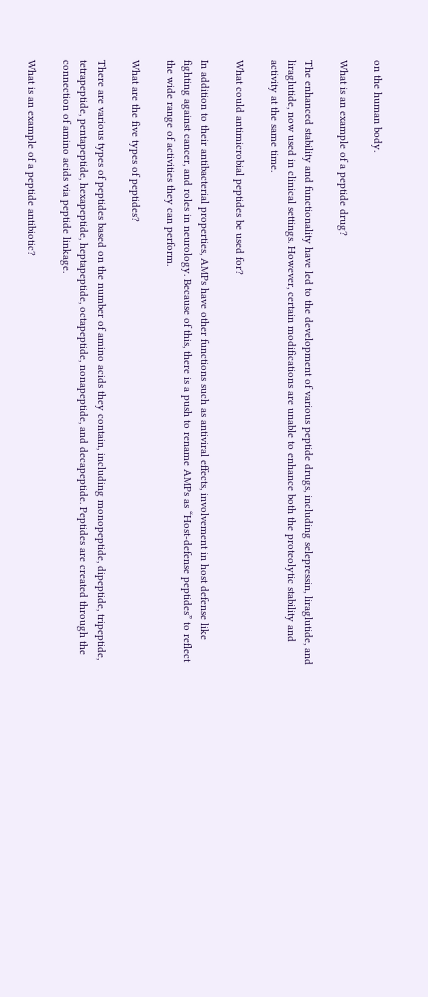on the human body.

What is an example of a peptide drug?

The enhanced stability and functionality have led to the development of various peptide drugs, including selepressin, liraglutide, and liraglutide, now used in clinical settings. However, certain modifications are unable to enhance both the proteolytic stability and activity at the same time.

What could antimicrobial peptides be used for?

In addition to their antibacterial properties, AMPs have other functions such as antiviral effects, involvement in host defense like fighting against cancer, and roles in neurology. Because of this, there is a push to rename AMPs as “Host-defense peptides” to reflect the wide range of activities they can perform.

What are the five types of peptides?

There are various types of peptides based on the number of amino acids they contain, including monopeptide, dipeptide, tripeptide, tetrapeptide, pentapeptide, hexapeptide, heptapeptide, octapeptide, nonapeptide, and decapeptide. Peptides are created through the connection of amino acids via peptide linkage.

What is an example of a peptide antibiotic?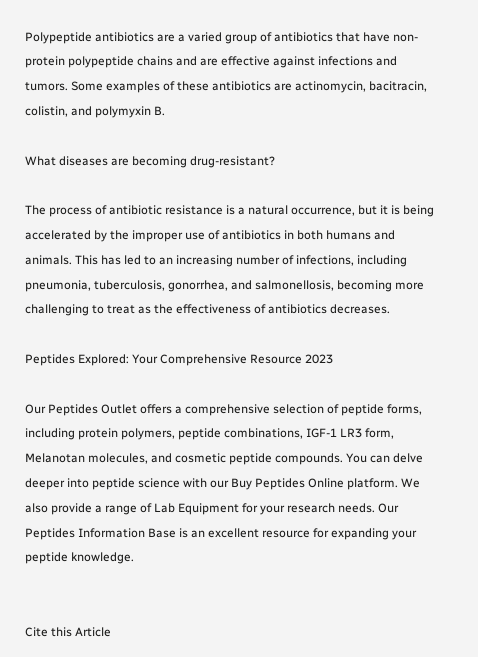Polypeptide antibiotics are a varied group of antibiotics that have non-protein polypeptide chains and are effective against infections and tumors. Some examples of these antibiotics are actinomycin, bacitracin, colistin, and polymyxin B.

What diseases are becoming drug-resistant?

The process of antibiotic resistance is a natural occurrence, but it is being accelerated by the improper use of antibiotics in both humans and animals. This has led to an increasing number of infections, including pneumonia, tuberculosis, gonorrhea, and salmonellosis, becoming more challenging to treat as the effectiveness of antibiotics decreases.

Peptides Explored: Your Comprehensive Resource 2023

Our Peptides Outlet offers a comprehensive selection of peptide forms, including protein polymers, peptide combinations, IGF-1 LR3 form, Melanotan molecules, and cosmetic peptide compounds. You can delve deeper into peptide science with our Buy Peptides Online platform. We also provide a range of Lab Equipment for your research needs. Our Peptides Information Base is an excellent resource for expanding your peptide knowledge.


Cite this Article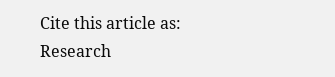Cite this article as: Research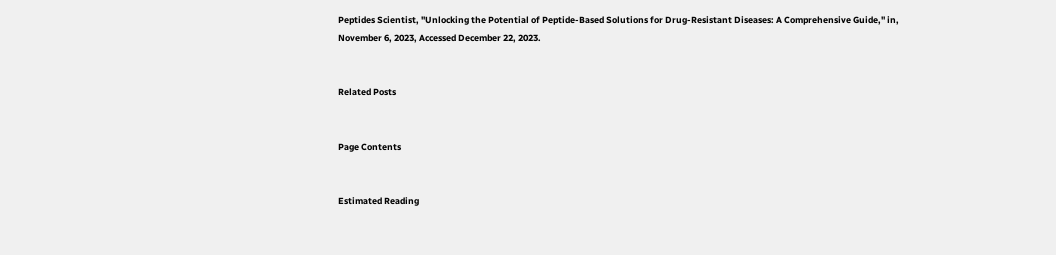Peptides Scientist, "Unlocking the Potential of Peptide-Based Solutions for Drug-Resistant Diseases: A Comprehensive Guide," in, November 6, 2023, Accessed December 22, 2023.


Related Posts


Page Contents


Estimated Reading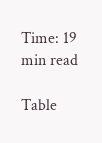Time: 19 min read

Table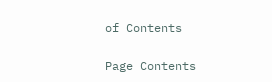of Contents

Page Contents